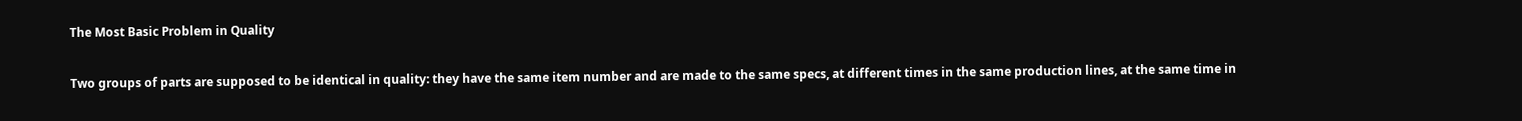The Most Basic Problem in Quality

Two groups of parts are supposed to be identical in quality: they have the same item number and are made to the same specs, at different times in the same production lines, at the same time in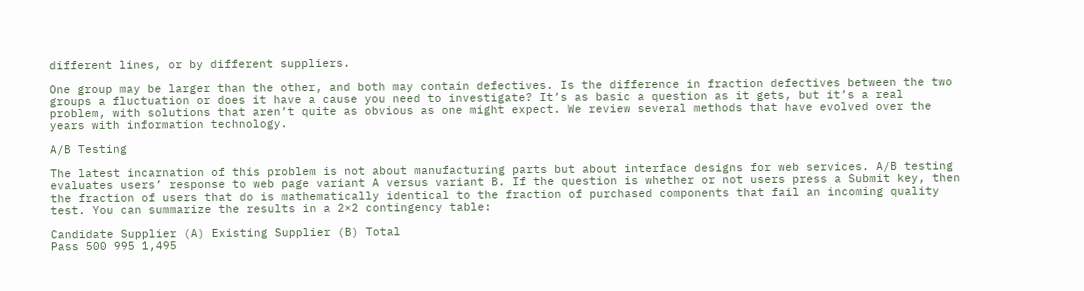different lines, or by different suppliers.

One group may be larger than the other, and both may contain defectives. Is the difference in fraction defectives between the two groups a fluctuation or does it have a cause you need to investigate? It’s as basic a question as it gets, but it’s a real problem, with solutions that aren’t quite as obvious as one might expect. We review several methods that have evolved over the years with information technology.

A/B Testing

The latest incarnation of this problem is not about manufacturing parts but about interface designs for web services. A/B testing evaluates users’ response to web page variant A versus variant B. If the question is whether or not users press a Submit key, then the fraction of users that do is mathematically identical to the fraction of purchased components that fail an incoming quality test. You can summarize the results in a 2×2 contingency table:

Candidate Supplier (A) Existing Supplier (B) Total
Pass 500 995 1,495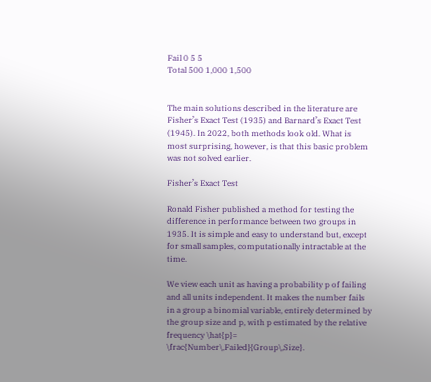Fail 0 5 5
Total 500 1,000 1,500


The main solutions described in the literature are Fisher’s Exact Test (1935) and Barnard’s Exact Test (1945). In 2022, both methods look old. What is most surprising, however, is that this basic problem was not solved earlier.

Fisher’s Exact Test

Ronald Fisher published a method for testing the difference in performance between two groups in 1935. It is simple and easy to understand but, except for small samples, computationally intractable at the time.

We view each unit as having a probability p of failing and all units independent. It makes the number fails in a group a binomial variable, entirely determined by the group size and p, with p estimated by the relative frequency \hat{p}= \frac{Number\,Failed}{Group\,Size}.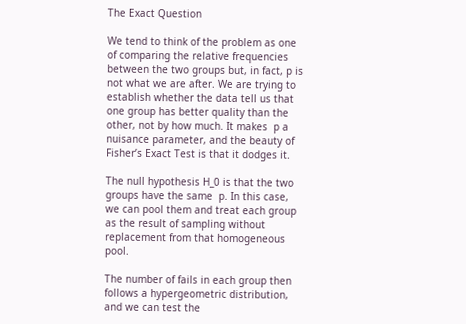The Exact Question

We tend to think of the problem as one of comparing the relative frequencies between the two groups but, in fact, p is not what we are after. We are trying to establish whether the data tell us that one group has better quality than the other, not by how much. It makes  p a nuisance parameter, and the beauty of Fisher’s Exact Test is that it dodges it.

The null hypothesis H_0 is that the two groups have the same  p. In this case, we can pool them and treat each group as the result of sampling without replacement from that homogeneous pool.

The number of fails in each group then follows a hypergeometric distribution, and we can test the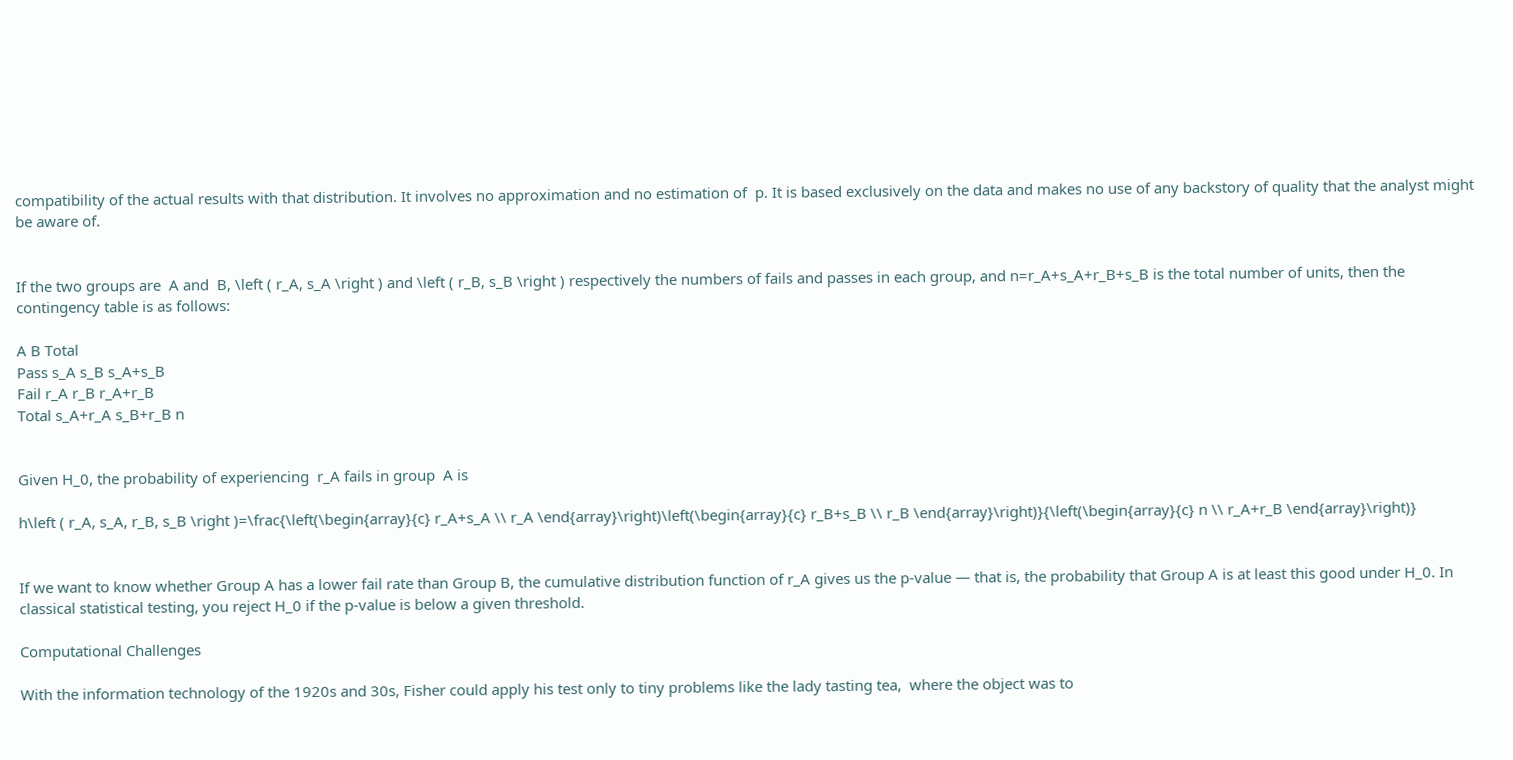compatibility of the actual results with that distribution. It involves no approximation and no estimation of  p. It is based exclusively on the data and makes no use of any backstory of quality that the analyst might be aware of.


If the two groups are  A and  B, \left ( r_A, s_A \right ) and \left ( r_B, s_B \right ) respectively the numbers of fails and passes in each group, and n=r_A+s_A+r_B+s_B is the total number of units, then the contingency table is as follows:

A B Total
Pass s_A s_B s_A+s_B
Fail r_A r_B r_A+r_B
Total s_A+r_A s_B+r_B n


Given H_0, the probability of experiencing  r_A fails in group  A is

h\left ( r_A, s_A, r_B, s_B \right )=\frac{\left(\begin{array}{c} r_A+s_A \\ r_A \end{array}\right)\left(\begin{array}{c} r_B+s_B \\ r_B \end{array}\right)}{\left(\begin{array}{c} n \\ r_A+r_B \end{array}\right)}


If we want to know whether Group A has a lower fail rate than Group B, the cumulative distribution function of r_A gives us the p-value — that is, the probability that Group A is at least this good under H_0. In classical statistical testing, you reject H_0 if the p-value is below a given threshold.

Computational Challenges

With the information technology of the 1920s and 30s, Fisher could apply his test only to tiny problems like the lady tasting tea,  where the object was to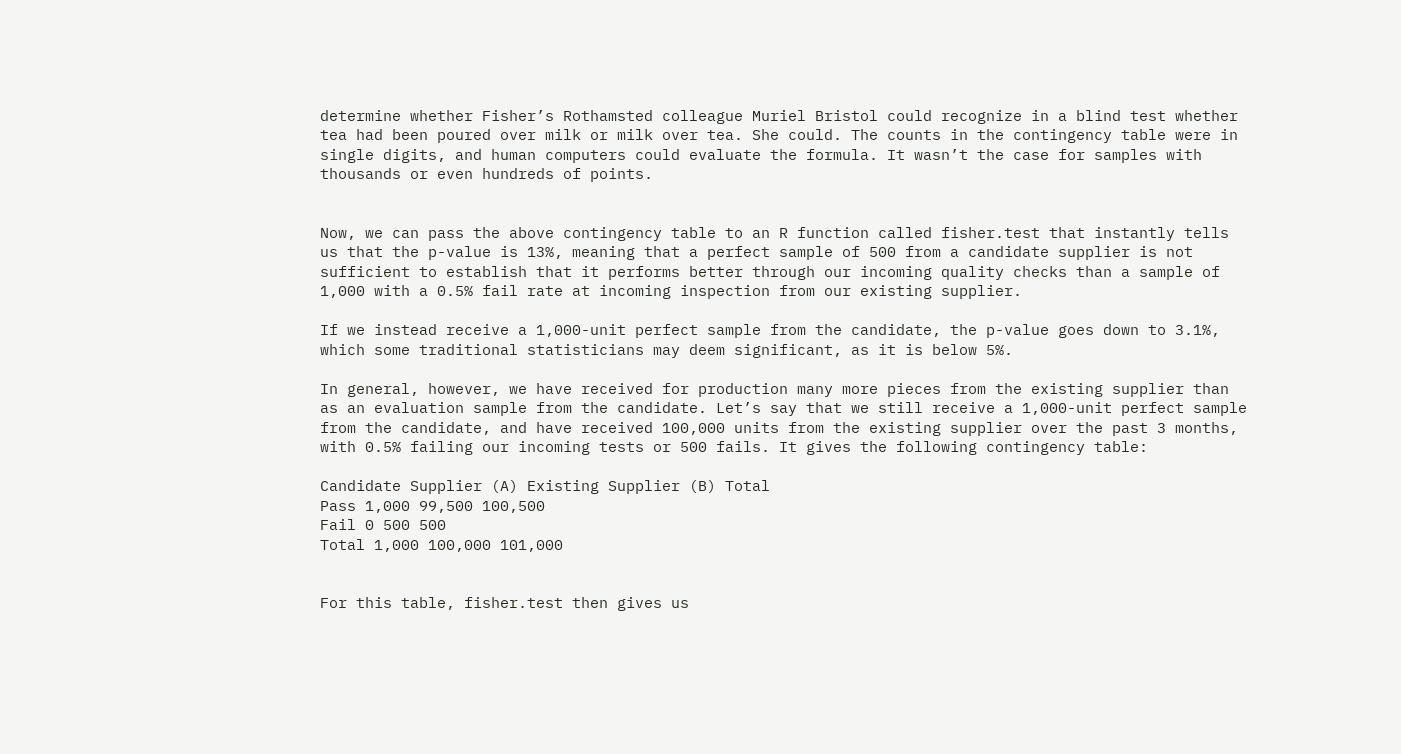determine whether Fisher’s Rothamsted colleague Muriel Bristol could recognize in a blind test whether tea had been poured over milk or milk over tea. She could. The counts in the contingency table were in single digits, and human computers could evaluate the formula. It wasn’t the case for samples with thousands or even hundreds of points.


Now, we can pass the above contingency table to an R function called fisher.test that instantly tells us that the p-value is 13%, meaning that a perfect sample of 500 from a candidate supplier is not sufficient to establish that it performs better through our incoming quality checks than a sample of 1,000 with a 0.5% fail rate at incoming inspection from our existing supplier.

If we instead receive a 1,000-unit perfect sample from the candidate, the p-value goes down to 3.1%, which some traditional statisticians may deem significant, as it is below 5%.

In general, however, we have received for production many more pieces from the existing supplier than as an evaluation sample from the candidate. Let’s say that we still receive a 1,000-unit perfect sample from the candidate, and have received 100,000 units from the existing supplier over the past 3 months, with 0.5% failing our incoming tests or 500 fails. It gives the following contingency table:

Candidate Supplier (A) Existing Supplier (B) Total
Pass 1,000 99,500 100,500
Fail 0 500 500
Total 1,000 100,000 101,000


For this table, fisher.test then gives us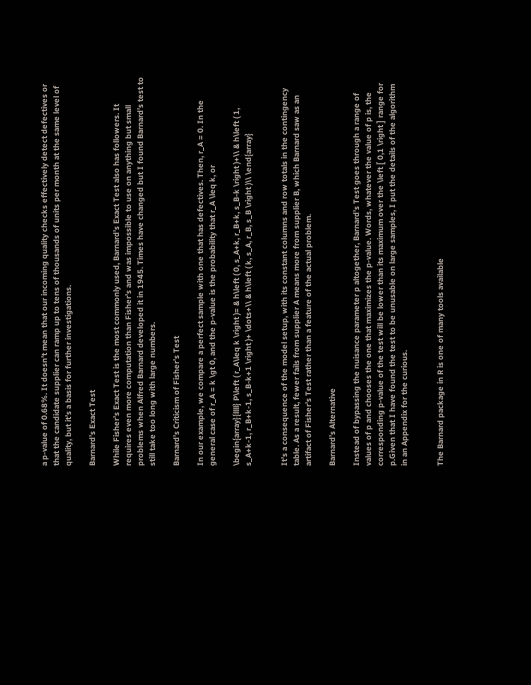a p-value of 0.68%. It doesn’t mean that our incoming quality checks effectively detect defectives or that the candidate supplier can ramp up to tens of thousands of units per month at the same level of quality, but it’s a basis for further investigations.

Barnard’s Exact Test

While Fisher’s Exact Test is the most commonly used, Barnard’s Exact Test also has followers. It requires even more computation than Fisher’s and was impossible to use on anything but small problems when Alfred Barnard developed it in 1945. Times have changed but I found Barnard’s test to still take too long with large numbers.

Barnard’s Criticism of Fisher’s Test

In our example, we compare a perfect sample with one that has defectives. Then, r_A = 0. In the general case of r_A = k \gt 0, and the p-value is the probability that r_A \leq k, or

\begin{array}{llll} P\left ( r_A\leq k \right )= & h\left ( 0, s_A+k, r_B+k, s_B-k \right )+\\ & h\left ( 1, s_A+k-1, r_B+k-1, s_B-k+1 \right )+ \dots+\\ & h\left ( k, s_A, r_B, s_B \right )\\ \end{array}


It’s a consequence of the model setup, with its constant columns and row totals in the contingency table. As a result, fewer fails from supplier A means more from supplier B, which Barnard saw as an artifact of Fisher’s Test rather than a feature of the actual problem.

Barnard’s Alternative

Instead of bypassing the nuisance parameter p altogether, Barnard’s Test goes through a range of values of p and chooses the one that maximizes the p-value. Words, whatever the value of p is, the corresponding p-value of the test will be lower than its maximum over the \left [ 0,1 \right ] range for p.Given that I have found the test to be unusable on large samples, I put the details of the algorithm in an Appendix for the curious.


The Barnard package in R is one of many tools available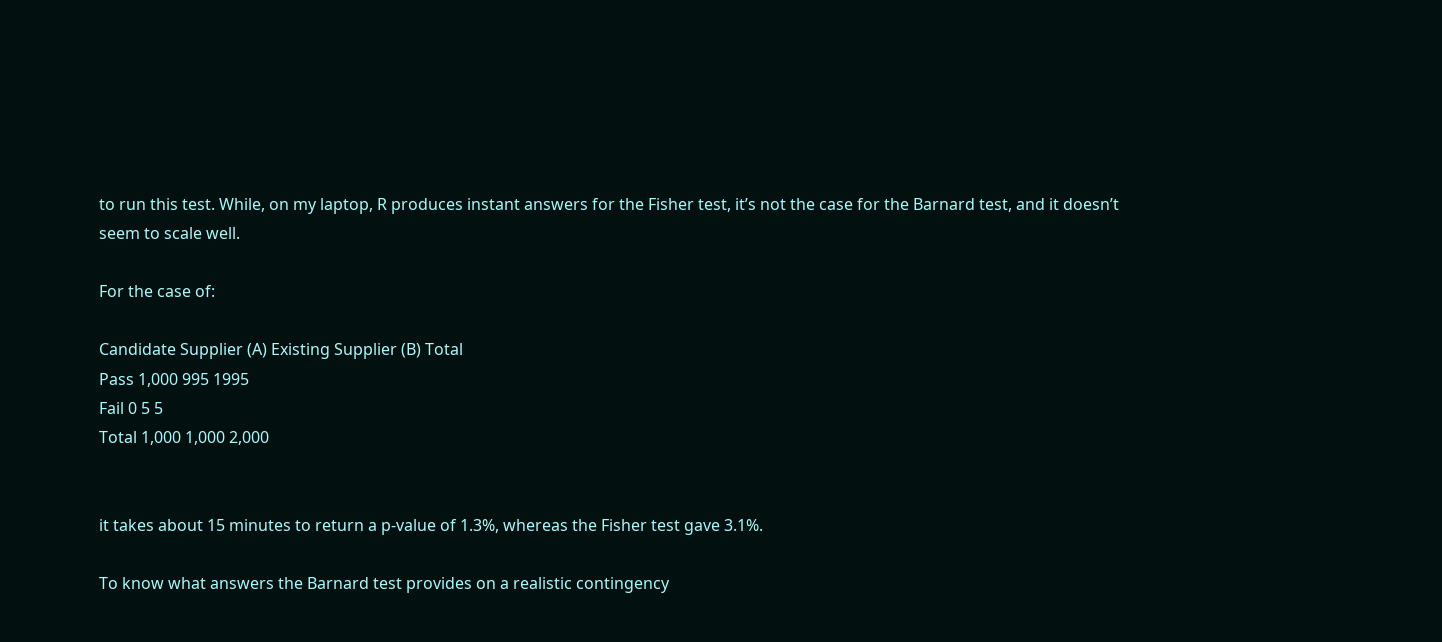to run this test. While, on my laptop, R produces instant answers for the Fisher test, it’s not the case for the Barnard test, and it doesn’t seem to scale well.

For the case of:

Candidate Supplier (A) Existing Supplier (B) Total
Pass 1,000 995 1995
Fail 0 5 5
Total 1,000 1,000 2,000


it takes about 15 minutes to return a p-value of 1.3%, whereas the Fisher test gave 3.1%.

To know what answers the Barnard test provides on a realistic contingency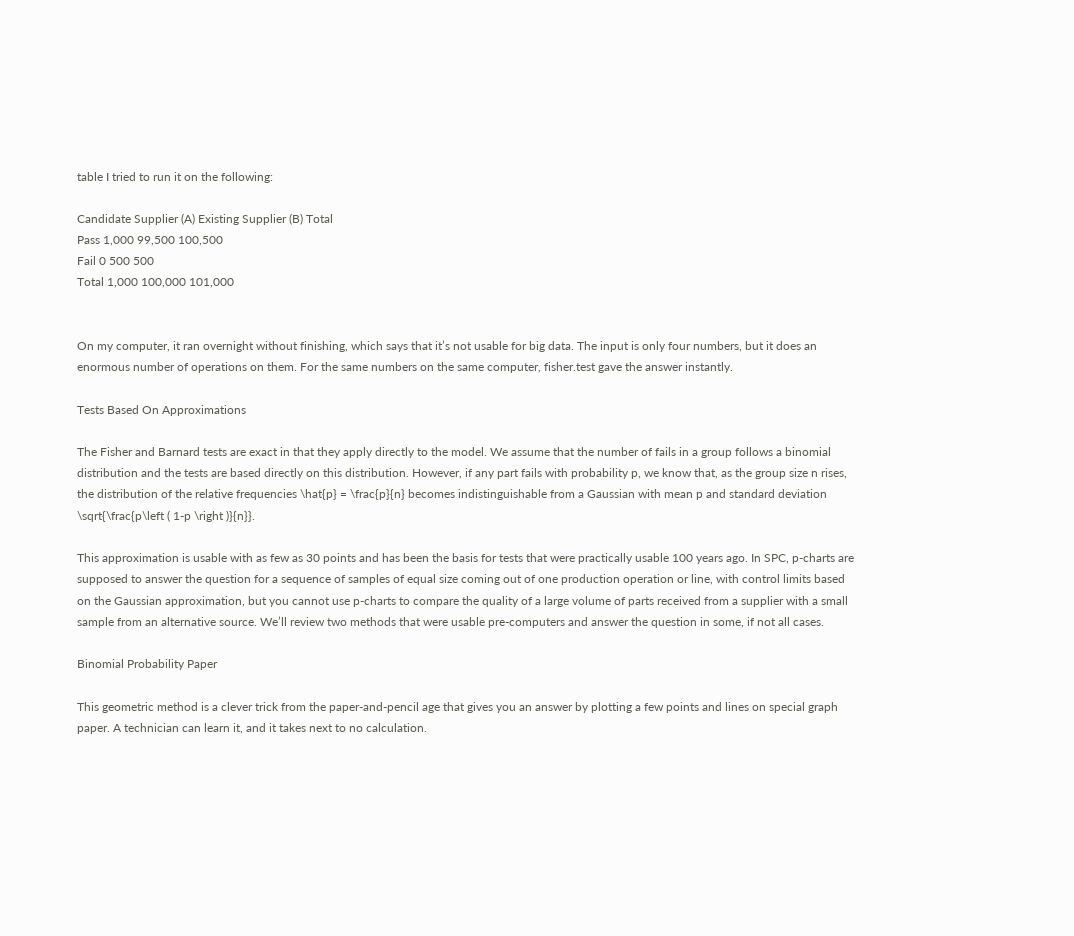table I tried to run it on the following:

Candidate Supplier (A) Existing Supplier (B) Total
Pass 1,000 99,500 100,500
Fail 0 500 500
Total 1,000 100,000 101,000


On my computer, it ran overnight without finishing, which says that it’s not usable for big data. The input is only four numbers, but it does an enormous number of operations on them. For the same numbers on the same computer, fisher.test gave the answer instantly.

Tests Based On Approximations

The Fisher and Barnard tests are exact in that they apply directly to the model. We assume that the number of fails in a group follows a binomial distribution and the tests are based directly on this distribution. However, if any part fails with probability p, we know that, as the group size n rises, the distribution of the relative frequencies \hat{p} = \frac{p}{n} becomes indistinguishable from a Gaussian with mean p and standard deviation \sqrt{\frac{p\left ( 1-p \right )}{n}}.

This approximation is usable with as few as 30 points and has been the basis for tests that were practically usable 100 years ago. In SPC, p-charts are supposed to answer the question for a sequence of samples of equal size coming out of one production operation or line, with control limits based on the Gaussian approximation, but you cannot use p-charts to compare the quality of a large volume of parts received from a supplier with a small sample from an alternative source. We’ll review two methods that were usable pre-computers and answer the question in some, if not all cases.

Binomial Probability Paper

This geometric method is a clever trick from the paper-and-pencil age that gives you an answer by plotting a few points and lines on special graph paper. A technician can learn it, and it takes next to no calculation.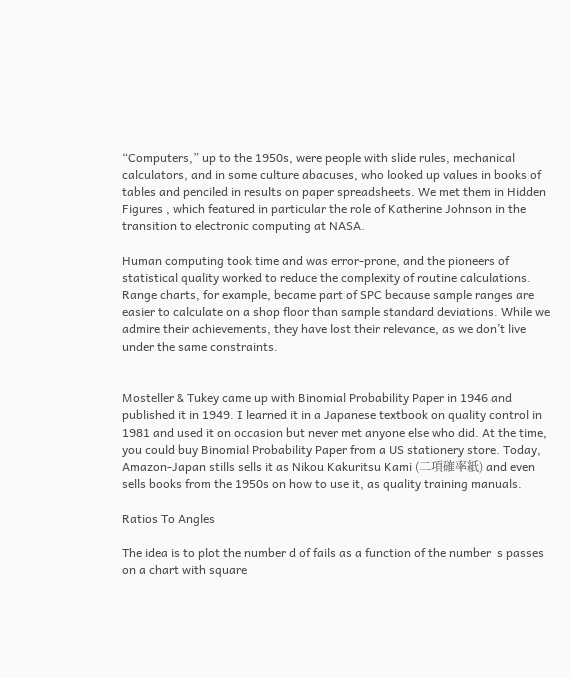“Computers,” up to the 1950s, were people with slide rules, mechanical calculators, and in some culture abacuses, who looked up values in books of tables and penciled in results on paper spreadsheets. We met them in Hidden Figures , which featured in particular the role of Katherine Johnson in the transition to electronic computing at NASA.

Human computing took time and was error-prone, and the pioneers of statistical quality worked to reduce the complexity of routine calculations. Range charts, for example, became part of SPC because sample ranges are easier to calculate on a shop floor than sample standard deviations. While we admire their achievements, they have lost their relevance, as we don’t live under the same constraints.


Mosteller & Tukey came up with Binomial Probability Paper in 1946 and published it in 1949. I learned it in a Japanese textbook on quality control in 1981 and used it on occasion but never met anyone else who did. At the time, you could buy Binomial Probability Paper from a US stationery store. Today, Amazon-Japan stills sells it as Nikou Kakuritsu Kami (二項確率紙) and even sells books from the 1950s on how to use it, as quality training manuals.

Ratios To Angles

The idea is to plot the number d of fails as a function of the number  s passes on a chart with square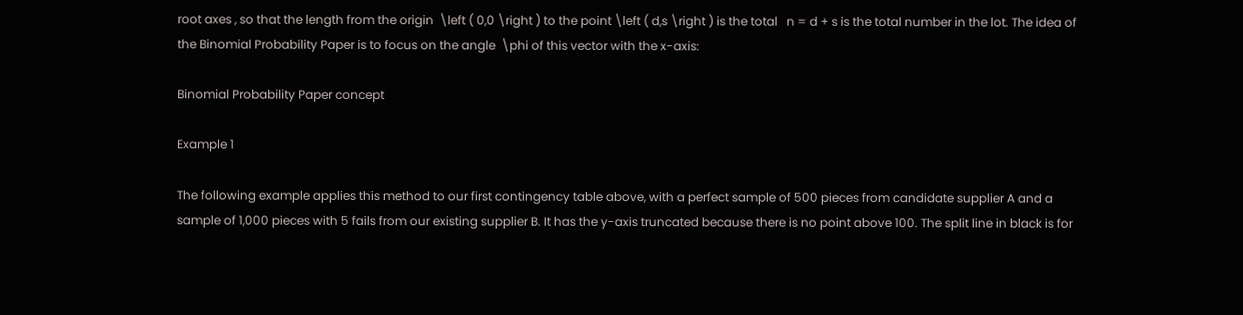root axes , so that the length from the origin  \left ( 0,0 \right ) to the point \left ( d,s \right ) is the total   n = d + s is the total number in the lot. The idea of the Binomial Probability Paper is to focus on the angle  \phi of this vector with the x-axis:

Binomial Probability Paper concept

Example 1

The following example applies this method to our first contingency table above, with a perfect sample of 500 pieces from candidate supplier A and a sample of 1,000 pieces with 5 fails from our existing supplier B. It has the y-axis truncated because there is no point above 100. The split line in black is for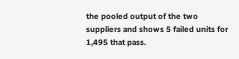the pooled output of the two suppliers and shows 5 failed units for 1,495 that pass.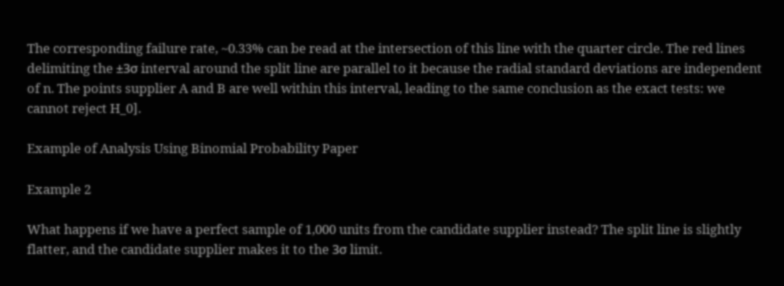The corresponding failure rate, ~0.33% can be read at the intersection of this line with the quarter circle. The red lines delimiting the ±3σ interval around the split line are parallel to it because the radial standard deviations are independent of n. The points supplier A and B are well within this interval, leading to the same conclusion as the exact tests: we cannot reject H_0].

Example of Analysis Using Binomial Probability Paper

Example 2

What happens if we have a perfect sample of 1,000 units from the candidate supplier instead? The split line is slightly flatter, and the candidate supplier makes it to the 3σ limit.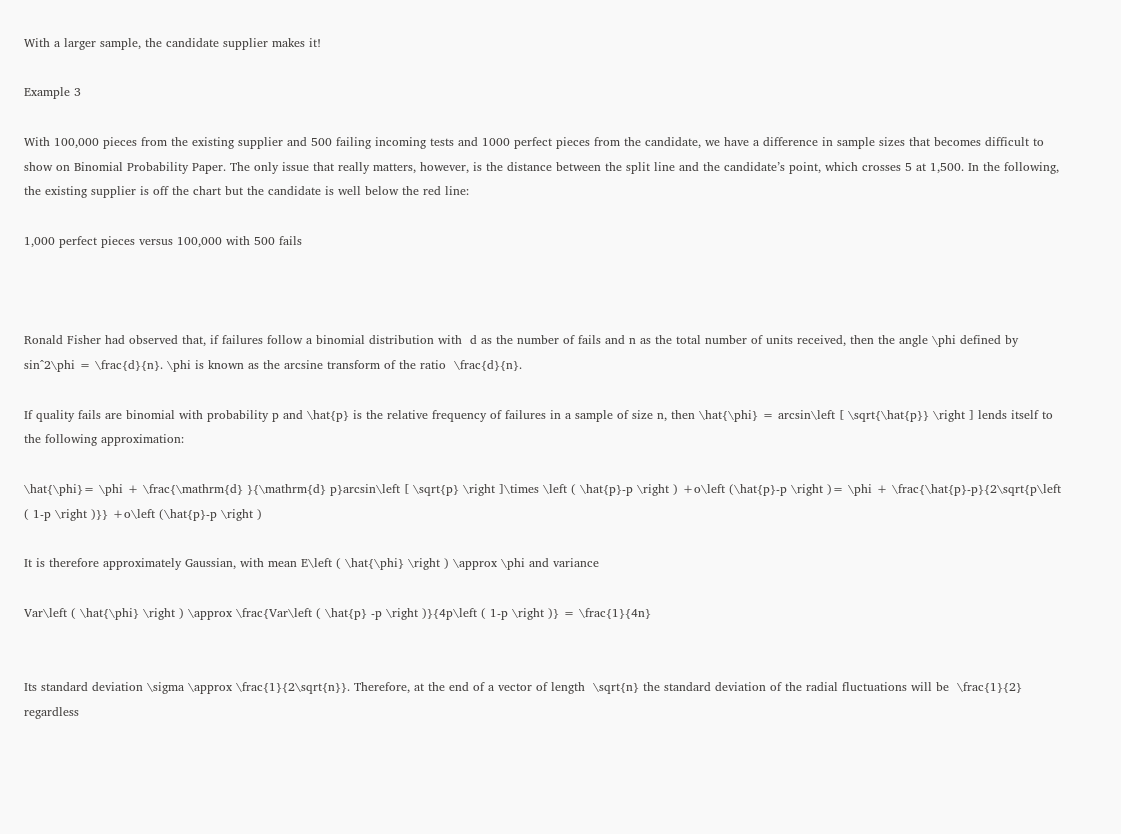With a larger sample, the candidate supplier makes it!

Example 3

With 100,000 pieces from the existing supplier and 500 failing incoming tests and 1000 perfect pieces from the candidate, we have a difference in sample sizes that becomes difficult to show on Binomial Probability Paper. The only issue that really matters, however, is the distance between the split line and the candidate’s point, which crosses 5 at 1,500. In the following, the existing supplier is off the chart but the candidate is well below the red line:

1,000 perfect pieces versus 100,000 with 500 fails



Ronald Fisher had observed that, if failures follow a binomial distribution with  d as the number of fails and n as the total number of units received, then the angle \phi defined by sin^2\phi = \frac{d}{n}. \phi is known as the arcsine transform of the ratio  \frac{d}{n}.

If quality fails are binomial with probability p and \hat{p} is the relative frequency of failures in a sample of size n, then \hat{\phi} = arcsin\left [ \sqrt{\hat{p}} \right ] lends itself to the following approximation:

\hat{\phi}= \phi + \frac{\mathrm{d} }{\mathrm{d} p}arcsin\left [ \sqrt{p} \right ]\times \left ( \hat{p}-p \right ) +o\left (\hat{p}-p \right )= \phi + \frac{\hat{p}-p}{2\sqrt{p\left ( 1-p \right )}} +o\left (\hat{p}-p \right )

It is therefore approximately Gaussian, with mean E\left ( \hat{\phi} \right ) \approx \phi and variance

Var\left ( \hat{\phi} \right ) \approx \frac{Var\left ( \hat{p} -p \right )}{4p\left ( 1-p \right )} = \frac{1}{4n}


Its standard deviation \sigma \approx \frac{1}{2\sqrt{n}}. Therefore, at the end of a vector of length  \sqrt{n} the standard deviation of the radial fluctuations will be  \frac{1}{2} regardless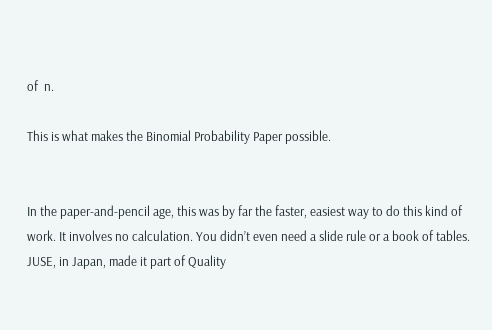of  n.

This is what makes the Binomial Probability Paper possible.


In the paper-and-pencil age, this was by far the faster, easiest way to do this kind of work. It involves no calculation. You didn’t even need a slide rule or a book of tables. JUSE, in Japan, made it part of Quality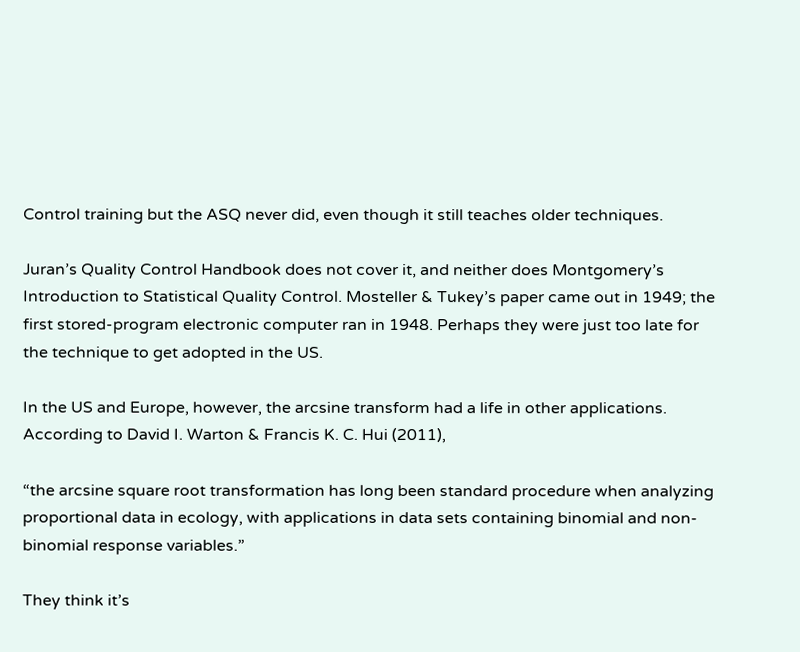Control training but the ASQ never did, even though it still teaches older techniques.

Juran’s Quality Control Handbook does not cover it, and neither does Montgomery’s Introduction to Statistical Quality Control. Mosteller & Tukey’s paper came out in 1949; the first stored-program electronic computer ran in 1948. Perhaps they were just too late for the technique to get adopted in the US.

In the US and Europe, however, the arcsine transform had a life in other applications. According to David I. Warton & Francis K. C. Hui (2011),

“the arcsine square root transformation has long been standard procedure when analyzing proportional data in ecology, with applications in data sets containing binomial and non-binomial response variables.”

They think it’s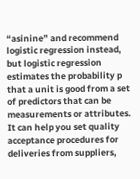“asinine” and recommend logistic regression instead, but logistic regression estimates the probability p that a unit is good from a set of predictors that can be measurements or attributes. It can help you set quality acceptance procedures for deliveries from suppliers,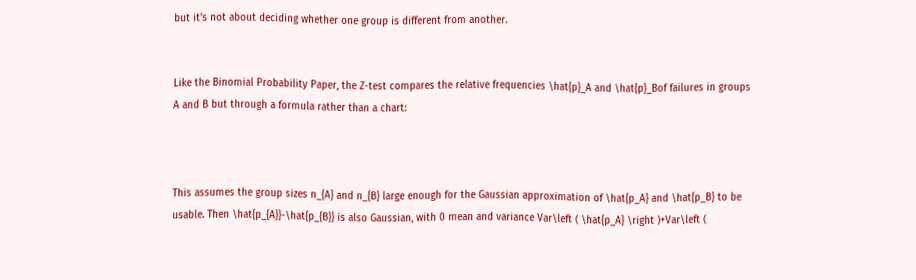but it’s not about deciding whether one group is different from another.


Like the Binomial Probability Paper, the Z-test compares the relative frequencies \hat{p}_A and \hat{p}_Bof failures in groups A and B but through a formula rather than a chart:



This assumes the group sizes n_{A} and n_{B} large enough for the Gaussian approximation of \hat{p_A} and \hat{p_B} to be usable. Then \hat{p_{A}}-\hat{p_{B}} is also Gaussian, with 0 mean and variance Var\left ( \hat{p_A} \right )+Var\left (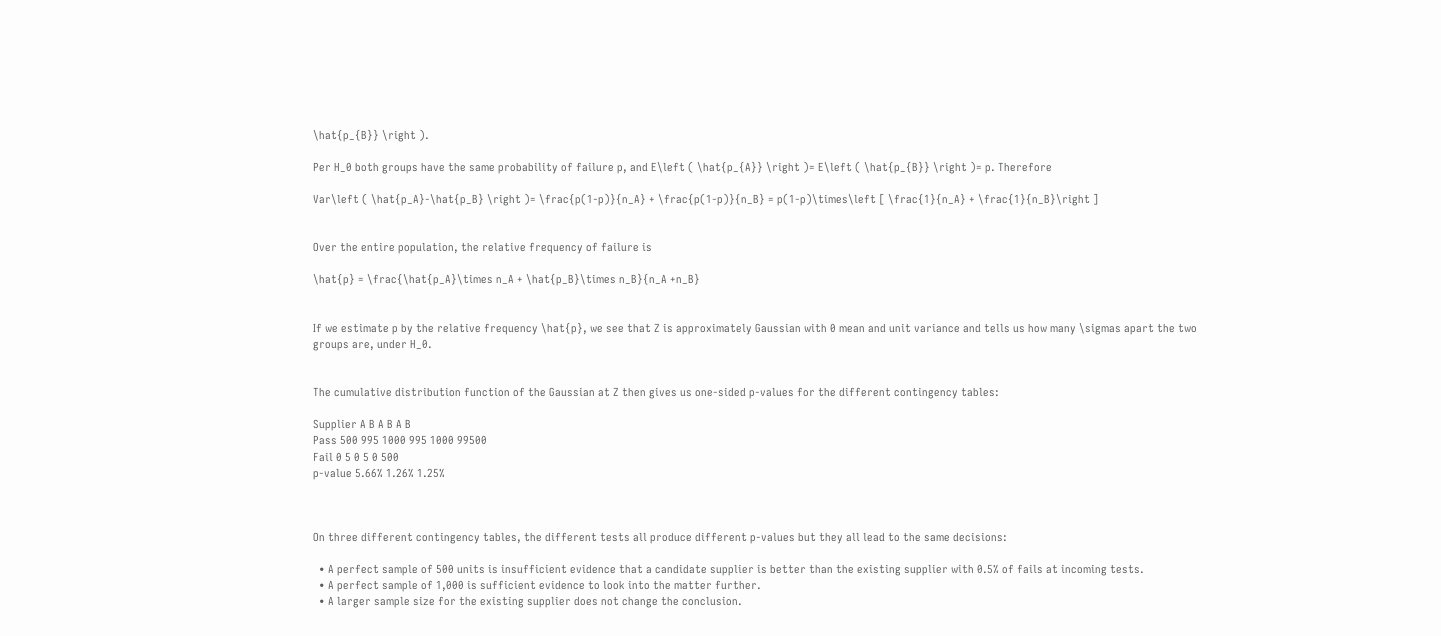\hat{p_{B}} \right ).

Per H_0 both groups have the same probability of failure p, and E\left ( \hat{p_{A}} \right )= E\left ( \hat{p_{B}} \right )= p. Therefore

Var\left ( \hat{p_A}-\hat{p_B} \right )= \frac{p(1-p)}{n_A} + \frac{p(1-p)}{n_B} = p(1-p)\times\left [ \frac{1}{n_A} + \frac{1}{n_B}\right ]


Over the entire population, the relative frequency of failure is

\hat{p} = \frac{\hat{p_A}\times n_A + \hat{p_B}\times n_B}{n_A +n_B}


If we estimate p by the relative frequency \hat{p}, we see that Z is approximately Gaussian with 0 mean and unit variance and tells us how many \sigmas apart the two groups are, under H_0.


The cumulative distribution function of the Gaussian at Z then gives us one-sided p-values for the different contingency tables:

Supplier A B A B A B
Pass 500 995 1000 995 1000 99500
Fail 0 5 0 5 0 500
p-value 5.66% 1.26% 1.25%



On three different contingency tables, the different tests all produce different p-values but they all lead to the same decisions:

  • A perfect sample of 500 units is insufficient evidence that a candidate supplier is better than the existing supplier with 0.5% of fails at incoming tests.
  • A perfect sample of 1,000 is sufficient evidence to look into the matter further.
  • A larger sample size for the existing supplier does not change the conclusion.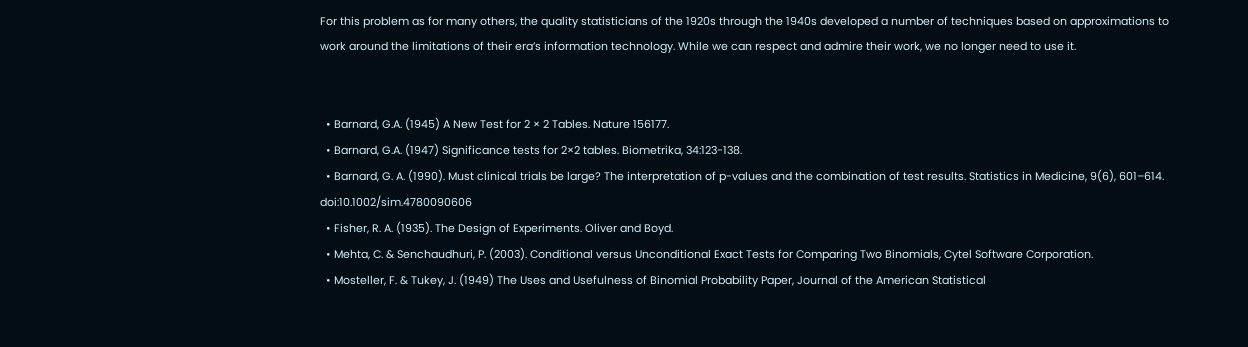For this problem as for many others, the quality statisticians of the 1920s through the 1940s developed a number of techniques based on approximations to work around the limitations of their era’s information technology. While we can respect and admire their work, we no longer need to use it.


  • Barnard, G.A. (1945) A New Test for 2 × 2 Tables. Nature 156177.
  • Barnard, G.A. (1947) Significance tests for 2×2 tables. Biometrika, 34:123-138.
  • Barnard, G. A. (1990). Must clinical trials be large? The interpretation of p-values and the combination of test results. Statistics in Medicine, 9(6), 601–614. doi:10.1002/sim.4780090606
  • Fisher, R. A. (1935). The Design of Experiments. Oliver and Boyd.
  • Mehta, C. & Senchaudhuri, P. (2003). Conditional versus Unconditional Exact Tests for Comparing Two Binomials, Cytel Software Corporation.
  • Mosteller, F. & Tukey, J. (1949) The Uses and Usefulness of Binomial Probability Paper, Journal of the American Statistical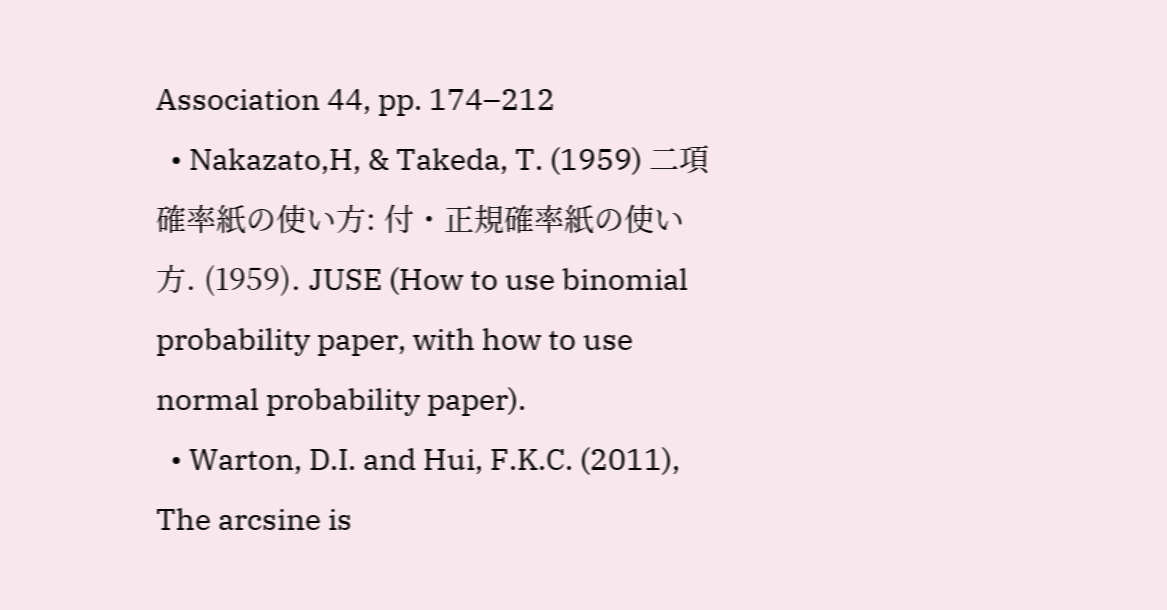Association 44, pp. 174–212
  • Nakazato,H, & Takeda, T. (1959) 二項確率紙の使い方: 付・正規確率紙の使い方. (1959). JUSE (How to use binomial probability paper, with how to use normal probability paper).
  • Warton, D.I. and Hui, F.K.C. (2011), The arcsine is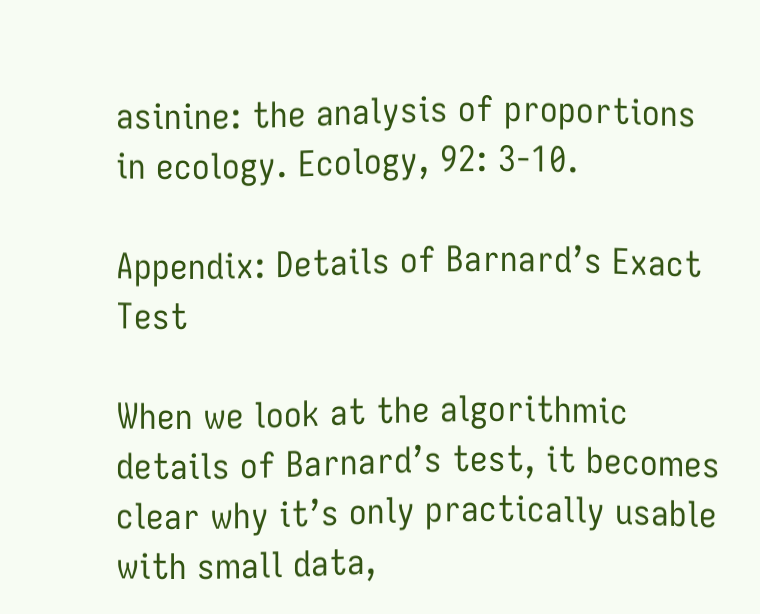asinine: the analysis of proportions in ecology. Ecology, 92: 3-10.

Appendix: Details of Barnard’s Exact Test

When we look at the algorithmic details of Barnard’s test, it becomes clear why it’s only practically usable with small data,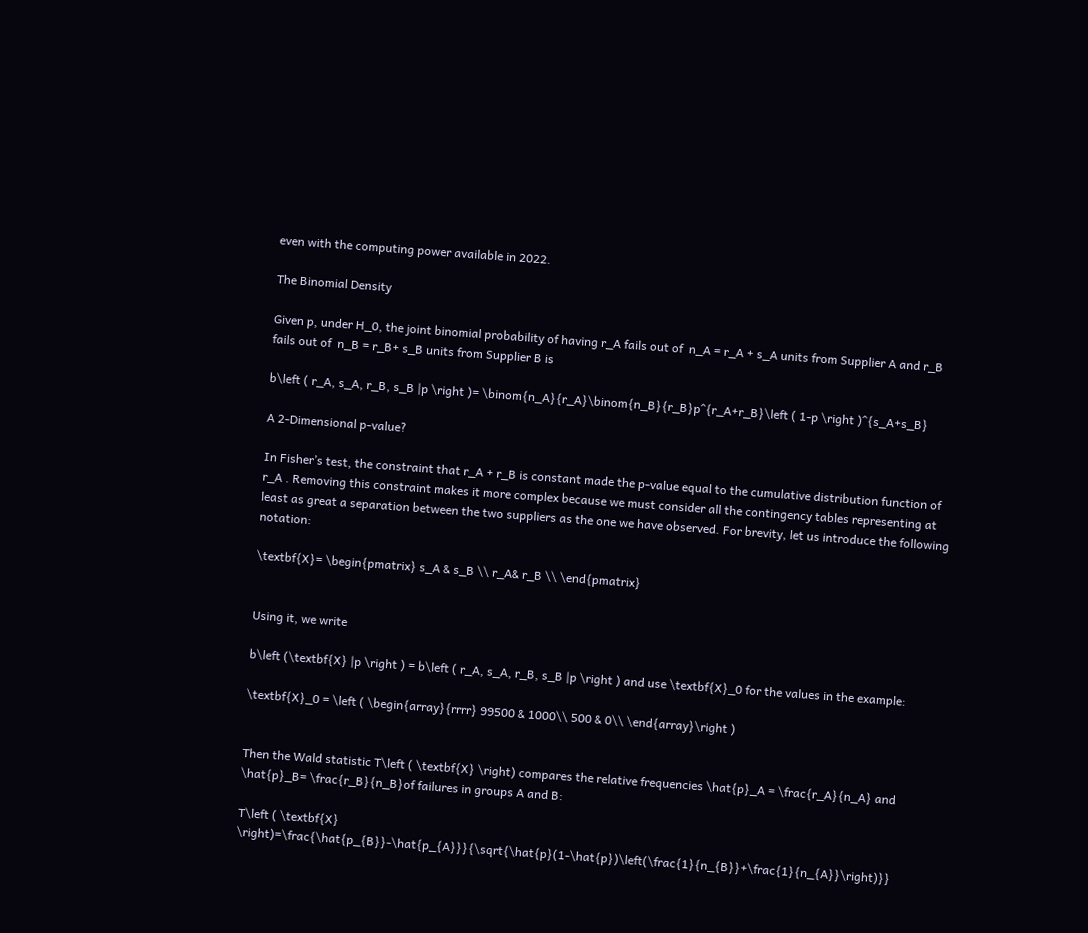even with the computing power available in 2022.

The Binomial Density

Given p, under H_0, the joint binomial probability of having r_A fails out of  n_A = r_A + s_A units from Supplier A and r_B fails out of  n_B = r_B+ s_B units from Supplier B is

b\left ( r_A, s_A, r_B, s_B |p \right )= \binom{n_A}{r_A}\binom{n_B}{r_B}p^{r_A+r_B}\left ( 1-p \right )^{s_A+s_B}

A 2-Dimensional p-value?

In Fisher’s test, the constraint that r_A + r_B is constant made the p-value equal to the cumulative distribution function of r_A . Removing this constraint makes it more complex because we must consider all the contingency tables representing at least as great a separation between the two suppliers as the one we have observed. For brevity, let us introduce the following notation:

\textbf{X}= \begin{pmatrix} s_A & s_B \\ r_A& r_B \\ \end{pmatrix}


Using it, we write

b\left (\textbf{X} |p \right ) = b\left ( r_A, s_A, r_B, s_B |p \right ) and use \textbf{X}_0 for the values in the example:

\textbf{X}_0 = \left ( \begin{array}{rrrr} 99500 & 1000\\ 500 & 0\\ \end{array}\right )


Then the Wald statistic T\left ( \textbf{X} \right) compares the relative frequencies \hat{p}_A = \frac{r_A}{n_A} and \hat{p}_B= \frac{r_B}{n_B}of failures in groups A and B:

T\left ( \textbf{X} \right)=\frac{\hat{p_{B}}-\hat{p_{A}}}{\sqrt{\hat{p}(1-\hat{p})\left(\frac{1}{n_{B}}+\frac{1}{n_{A}}\right)}}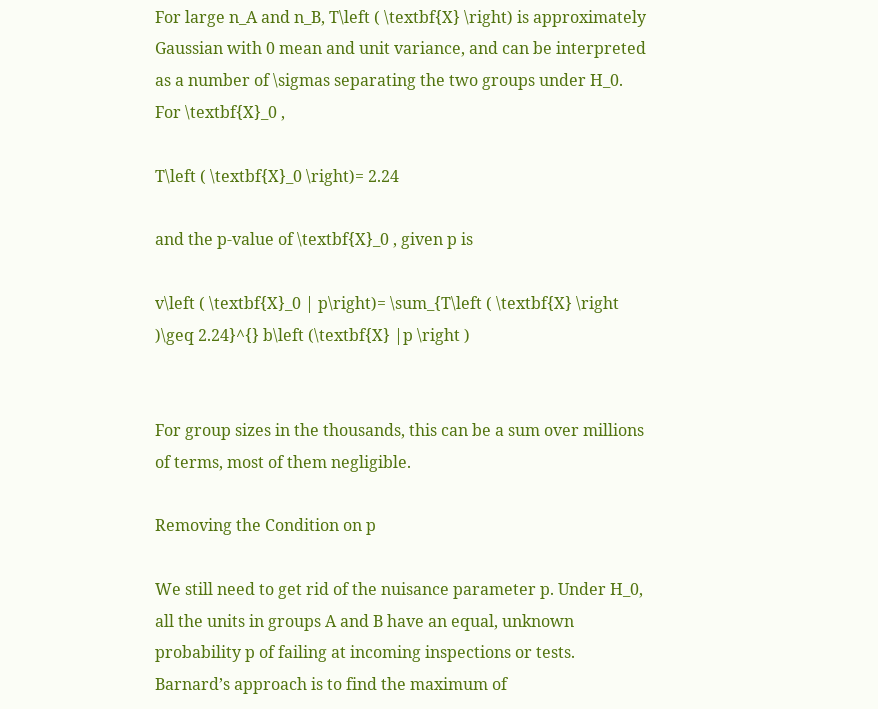For large n_A and n_B, T\left ( \textbf{X} \right) is approximately Gaussian with 0 mean and unit variance, and can be interpreted as a number of \sigmas separating the two groups under H_0. For \textbf{X}_0 ,

T\left ( \textbf{X}_0 \right)= 2.24

and the p-value of \textbf{X}_0 , given p is

v\left ( \textbf{X}_0 | p\right)= \sum_{T\left ( \textbf{X} \right )\geq 2.24}^{} b\left (\textbf{X} |p \right )


For group sizes in the thousands, this can be a sum over millions of terms, most of them negligible.

Removing the Condition on p

We still need to get rid of the nuisance parameter p. Under H_0, all the units in groups A and B have an equal, unknown probability p of failing at incoming inspections or tests. Barnard’s approach is to find the maximum of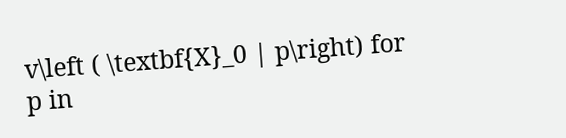v\left ( \textbf{X}_0 | p\right) for p in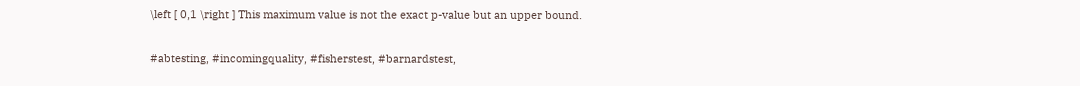\left [ 0,1 \right ] This maximum value is not the exact p-value but an upper bound.

#abtesting, #incomingquality, #fisherstest, #barnardstest,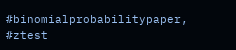#binomialprobabilitypaper, #ztest